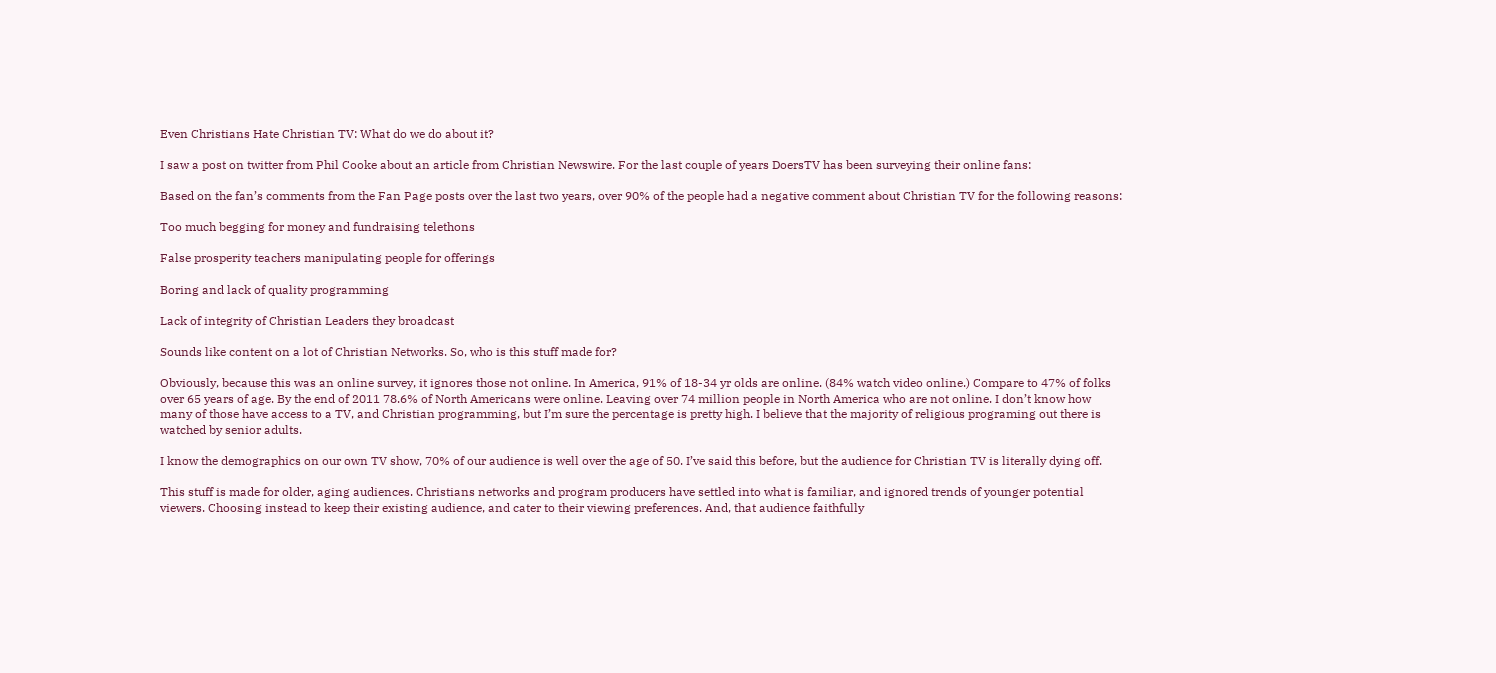Even Christians Hate Christian TV: What do we do about it?

I saw a post on twitter from Phil Cooke about an article from Christian Newswire. For the last couple of years DoersTV has been surveying their online fans:

Based on the fan’s comments from the Fan Page posts over the last two years, over 90% of the people had a negative comment about Christian TV for the following reasons:

Too much begging for money and fundraising telethons

False prosperity teachers manipulating people for offerings

Boring and lack of quality programming

Lack of integrity of Christian Leaders they broadcast

Sounds like content on a lot of Christian Networks. So, who is this stuff made for?

Obviously, because this was an online survey, it ignores those not online. In America, 91% of 18-34 yr olds are online. (84% watch video online.) Compare to 47% of folks over 65 years of age. By the end of 2011 78.6% of North Americans were online. Leaving over 74 million people in North America who are not online. I don’t know how many of those have access to a TV, and Christian programming, but I’m sure the percentage is pretty high. I believe that the majority of religious programing out there is watched by senior adults.

I know the demographics on our own TV show, 70% of our audience is well over the age of 50. I’ve said this before, but the audience for Christian TV is literally dying off.

This stuff is made for older, aging audiences. Christians networks and program producers have settled into what is familiar, and ignored trends of younger potential viewers. Choosing instead to keep their existing audience, and cater to their viewing preferences. And, that audience faithfully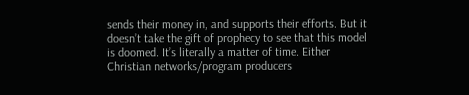sends their money in, and supports their efforts. But it doesn’t take the gift of prophecy to see that this model is doomed. It’s literally a matter of time. Either Christian networks/program producers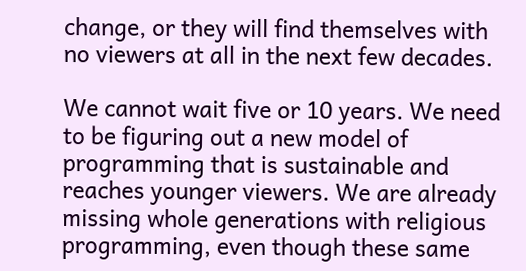change, or they will find themselves with no viewers at all in the next few decades.

We cannot wait five or 10 years. We need to be figuring out a new model of programming that is sustainable and reaches younger viewers. We are already missing whole generations with religious programming, even though these same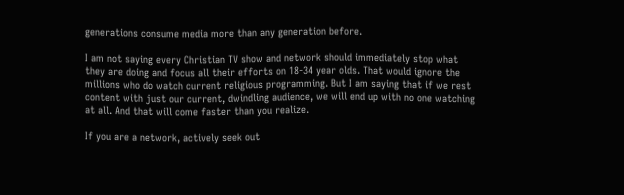generations consume media more than any generation before.

I am not saying every Christian TV show and network should immediately stop what they are doing and focus all their efforts on 18-34 year olds. That would ignore the millions who do watch current religious programming. But I am saying that if we rest content with just our current, dwindling audience, we will end up with no one watching at all. And that will come faster than you realize.

If you are a network, actively seek out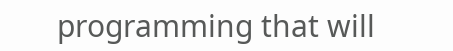programming that will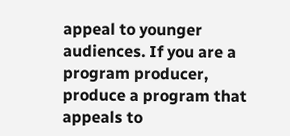appeal to younger audiences. If you are a program producer, produce a program that appeals to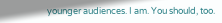younger audiences. I am. You should, too.